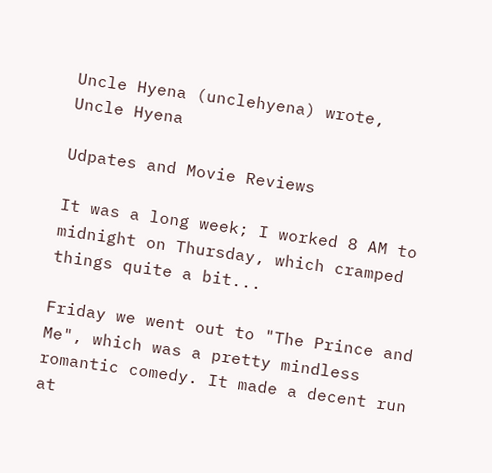Uncle Hyena (unclehyena) wrote,
Uncle Hyena

Udpates and Movie Reviews

It was a long week; I worked 8 AM to midnight on Thursday, which cramped things quite a bit...

Friday we went out to "The Prince and Me", which was a pretty mindless romantic comedy. It made a decent run at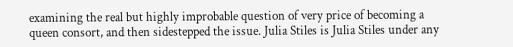examining the real but highly improbable question of very price of becoming a queen consort, and then sidestepped the issue. Julia Stiles is Julia Stiles under any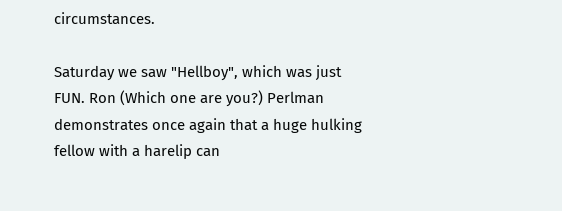circumstances.

Saturday we saw "Hellboy", which was just FUN. Ron (Which one are you?) Perlman demonstrates once again that a huge hulking fellow with a harelip can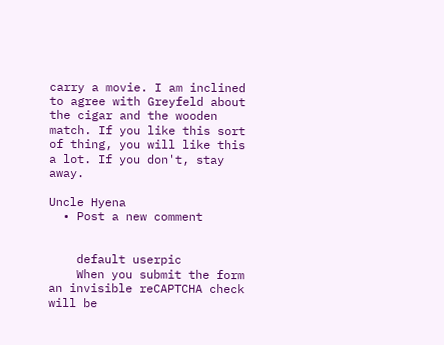carry a movie. I am inclined to agree with Greyfeld about the cigar and the wooden match. If you like this sort of thing, you will like this a lot. If you don't, stay away.

Uncle Hyena
  • Post a new comment


    default userpic
    When you submit the form an invisible reCAPTCHA check will be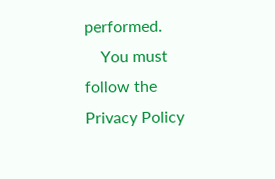performed.
    You must follow the Privacy Policy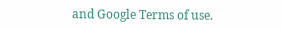and Google Terms of use.